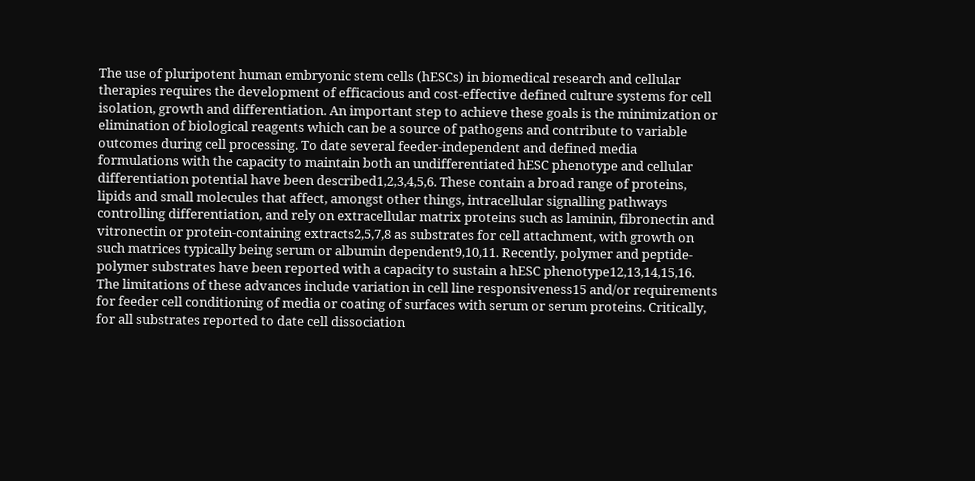The use of pluripotent human embryonic stem cells (hESCs) in biomedical research and cellular therapies requires the development of efficacious and cost-effective defined culture systems for cell isolation, growth and differentiation. An important step to achieve these goals is the minimization or elimination of biological reagents which can be a source of pathogens and contribute to variable outcomes during cell processing. To date several feeder-independent and defined media formulations with the capacity to maintain both an undifferentiated hESC phenotype and cellular differentiation potential have been described1,2,3,4,5,6. These contain a broad range of proteins, lipids and small molecules that affect, amongst other things, intracellular signalling pathways controlling differentiation, and rely on extracellular matrix proteins such as laminin, fibronectin and vitronectin or protein-containing extracts2,5,7,8 as substrates for cell attachment, with growth on such matrices typically being serum or albumin dependent9,10,11. Recently, polymer and peptide-polymer substrates have been reported with a capacity to sustain a hESC phenotype12,13,14,15,16. The limitations of these advances include variation in cell line responsiveness15 and/or requirements for feeder cell conditioning of media or coating of surfaces with serum or serum proteins. Critically, for all substrates reported to date cell dissociation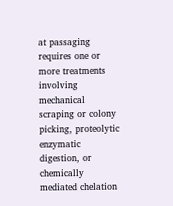at passaging requires one or more treatments involving mechanical scraping or colony picking, proteolytic enzymatic digestion, or chemically mediated chelation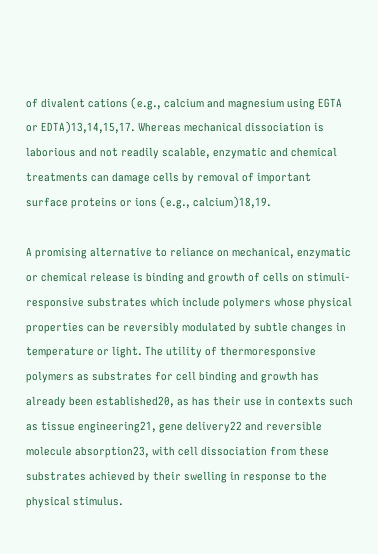of divalent cations (e.g., calcium and magnesium using EGTA or EDTA)13,14,15,17. Whereas mechanical dissociation is laborious and not readily scalable, enzymatic and chemical treatments can damage cells by removal of important surface proteins or ions (e.g., calcium)18,19.

A promising alternative to reliance on mechanical, enzymatic or chemical release is binding and growth of cells on stimuli-responsive substrates which include polymers whose physical properties can be reversibly modulated by subtle changes in temperature or light. The utility of thermoresponsive polymers as substrates for cell binding and growth has already been established20, as has their use in contexts such as tissue engineering21, gene delivery22 and reversible molecule absorption23, with cell dissociation from these substrates achieved by their swelling in response to the physical stimulus.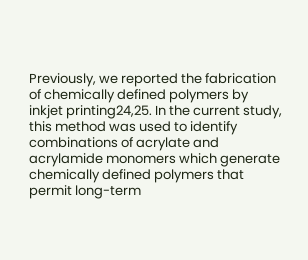Previously, we reported the fabrication of chemically defined polymers by inkjet printing24,25. In the current study, this method was used to identify combinations of acrylate and acrylamide monomers which generate chemically defined polymers that permit long-term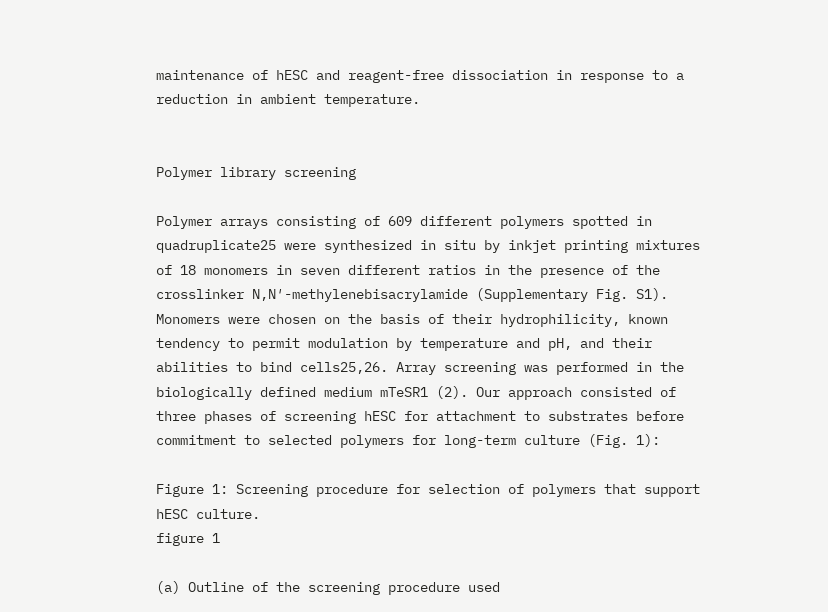maintenance of hESC and reagent-free dissociation in response to a reduction in ambient temperature.


Polymer library screening

Polymer arrays consisting of 609 different polymers spotted in quadruplicate25 were synthesized in situ by inkjet printing mixtures of 18 monomers in seven different ratios in the presence of the crosslinker N,N′-methylenebisacrylamide (Supplementary Fig. S1). Monomers were chosen on the basis of their hydrophilicity, known tendency to permit modulation by temperature and pH, and their abilities to bind cells25,26. Array screening was performed in the biologically defined medium mTeSR1 (2). Our approach consisted of three phases of screening hESC for attachment to substrates before commitment to selected polymers for long-term culture (Fig. 1):

Figure 1: Screening procedure for selection of polymers that support hESC culture.
figure 1

(a) Outline of the screening procedure used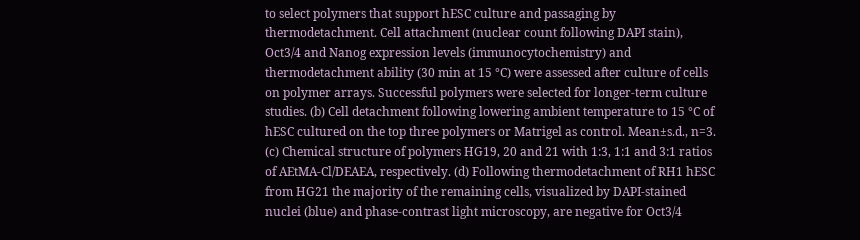to select polymers that support hESC culture and passaging by thermodetachment. Cell attachment (nuclear count following DAPI stain), Oct3/4 and Nanog expression levels (immunocytochemistry) and thermodetachment ability (30 min at 15 °C) were assessed after culture of cells on polymer arrays. Successful polymers were selected for longer-term culture studies. (b) Cell detachment following lowering ambient temperature to 15 °C of hESC cultured on the top three polymers or Matrigel as control. Mean±s.d., n=3. (c) Chemical structure of polymers HG19, 20 and 21 with 1:3, 1:1 and 3:1 ratios of AEtMA-Cl/DEAEA, respectively. (d) Following thermodetachment of RH1 hESC from HG21 the majority of the remaining cells, visualized by DAPI-stained nuclei (blue) and phase-contrast light microscopy, are negative for Oct3/4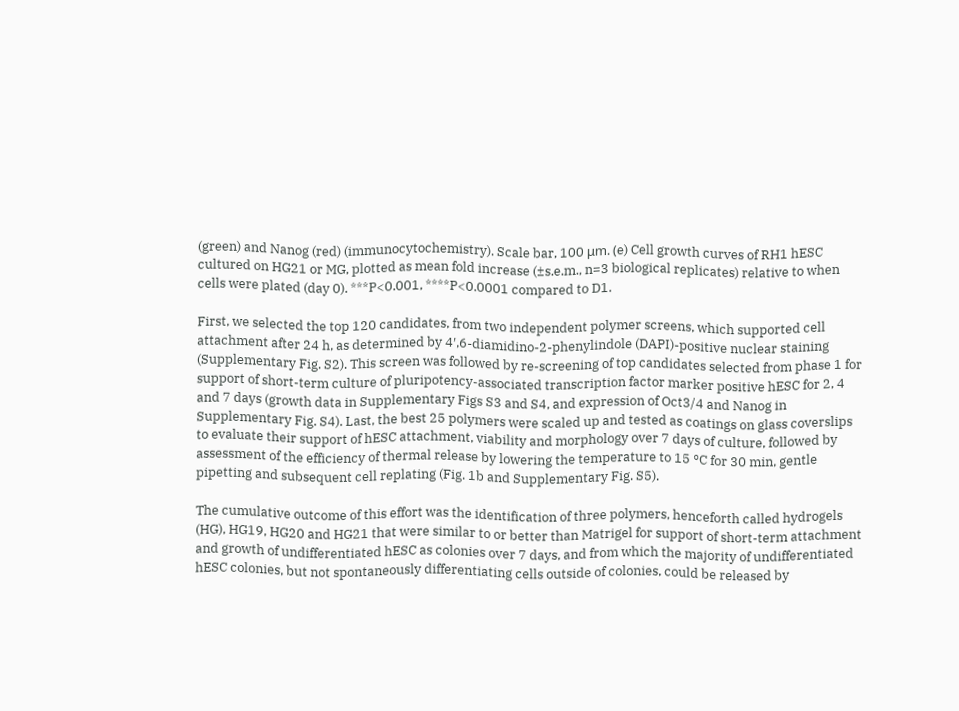(green) and Nanog (red) (immunocytochemistry). Scale bar, 100 μm. (e) Cell growth curves of RH1 hESC cultured on HG21 or MG, plotted as mean fold increase (±s.e.m., n=3 biological replicates) relative to when cells were plated (day 0). ***P<0.001, ****P<0.0001 compared to D1.

First, we selected the top 120 candidates, from two independent polymer screens, which supported cell attachment after 24 h, as determined by 4′,6-diamidino-2-phenylindole (DAPI)-positive nuclear staining (Supplementary Fig. S2). This screen was followed by re-screening of top candidates selected from phase 1 for support of short-term culture of pluripotency-associated transcription factor marker positive hESC for 2, 4 and 7 days (growth data in Supplementary Figs S3 and S4, and expression of Oct3/4 and Nanog in Supplementary Fig. S4). Last, the best 25 polymers were scaled up and tested as coatings on glass coverslips to evaluate their support of hESC attachment, viability and morphology over 7 days of culture, followed by assessment of the efficiency of thermal release by lowering the temperature to 15 °C for 30 min, gentle pipetting and subsequent cell replating (Fig. 1b and Supplementary Fig. S5).

The cumulative outcome of this effort was the identification of three polymers, henceforth called hydrogels (HG), HG19, HG20 and HG21 that were similar to or better than Matrigel for support of short-term attachment and growth of undifferentiated hESC as colonies over 7 days, and from which the majority of undifferentiated hESC colonies, but not spontaneously differentiating cells outside of colonies, could be released by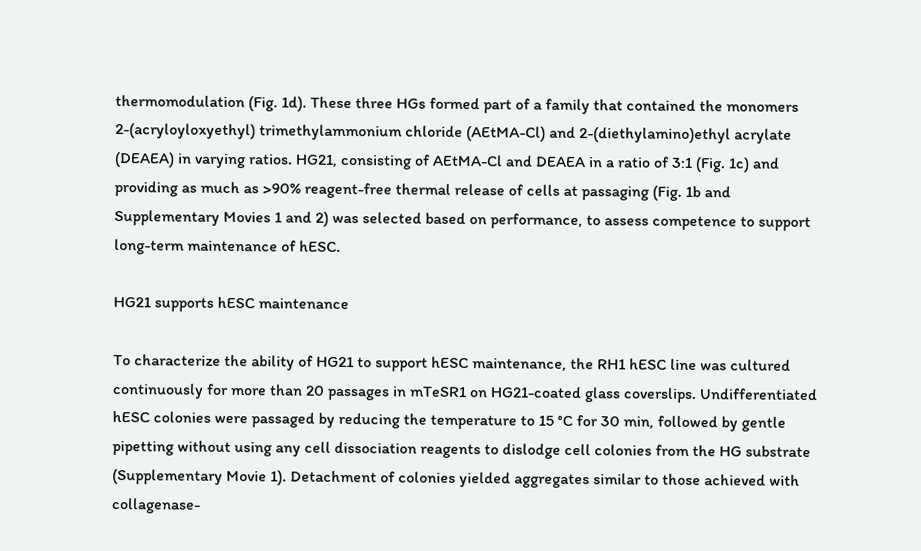thermomodulation (Fig. 1d). These three HGs formed part of a family that contained the monomers 2-(acryloyloxyethyl) trimethylammonium chloride (AEtMA-Cl) and 2-(diethylamino)ethyl acrylate (DEAEA) in varying ratios. HG21, consisting of AEtMA-Cl and DEAEA in a ratio of 3:1 (Fig. 1c) and providing as much as >90% reagent-free thermal release of cells at passaging (Fig. 1b and Supplementary Movies 1 and 2) was selected based on performance, to assess competence to support long-term maintenance of hESC.

HG21 supports hESC maintenance

To characterize the ability of HG21 to support hESC maintenance, the RH1 hESC line was cultured continuously for more than 20 passages in mTeSR1 on HG21-coated glass coverslips. Undifferentiated hESC colonies were passaged by reducing the temperature to 15 °C for 30 min, followed by gentle pipetting without using any cell dissociation reagents to dislodge cell colonies from the HG substrate (Supplementary Movie 1). Detachment of colonies yielded aggregates similar to those achieved with collagenase-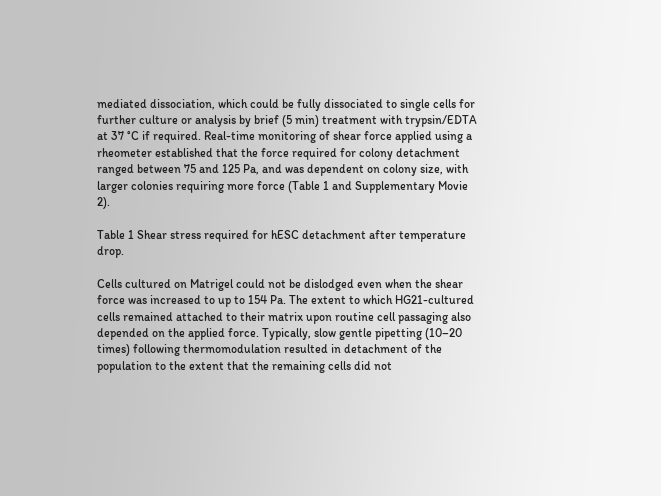mediated dissociation, which could be fully dissociated to single cells for further culture or analysis by brief (5 min) treatment with trypsin/EDTA at 37 °C if required. Real-time monitoring of shear force applied using a rheometer established that the force required for colony detachment ranged between 75 and 125 Pa, and was dependent on colony size, with larger colonies requiring more force (Table 1 and Supplementary Movie 2).

Table 1 Shear stress required for hESC detachment after temperature drop.

Cells cultured on Matrigel could not be dislodged even when the shear force was increased to up to 154 Pa. The extent to which HG21-cultured cells remained attached to their matrix upon routine cell passaging also depended on the applied force. Typically, slow gentle pipetting (10–20 times) following thermomodulation resulted in detachment of the population to the extent that the remaining cells did not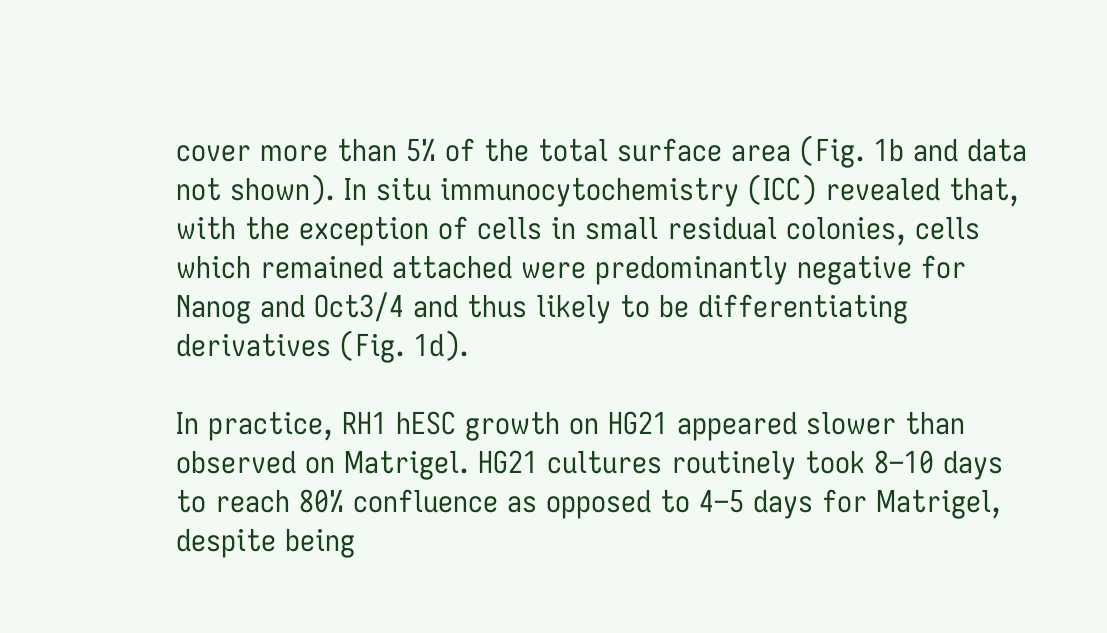cover more than 5% of the total surface area (Fig. 1b and data not shown). In situ immunocytochemistry (ICC) revealed that, with the exception of cells in small residual colonies, cells which remained attached were predominantly negative for Nanog and Oct3/4 and thus likely to be differentiating derivatives (Fig. 1d).

In practice, RH1 hESC growth on HG21 appeared slower than observed on Matrigel. HG21 cultures routinely took 8–10 days to reach 80% confluence as opposed to 4–5 days for Matrigel, despite being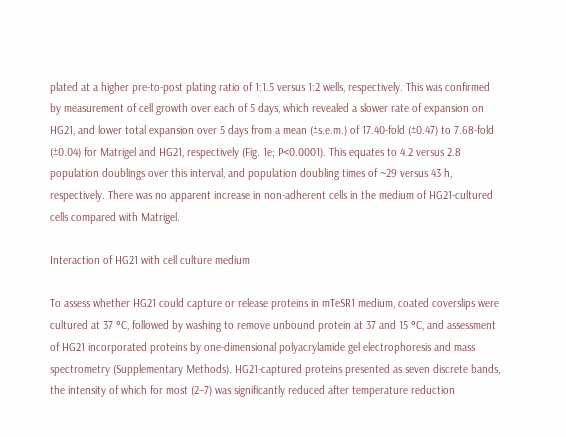plated at a higher pre-to-post plating ratio of 1:1.5 versus 1:2 wells, respectively. This was confirmed by measurement of cell growth over each of 5 days, which revealed a slower rate of expansion on HG21, and lower total expansion over 5 days from a mean (±s.e.m.) of 17.40-fold (±0.47) to 7.68-fold (±0.04) for Matrigel and HG21, respectively (Fig. 1e; P<0.0001). This equates to 4.2 versus 2.8 population doublings over this interval, and population doubling times of ~29 versus 43 h, respectively. There was no apparent increase in non-adherent cells in the medium of HG21-cultured cells compared with Matrigel.

Interaction of HG21 with cell culture medium

To assess whether HG21 could capture or release proteins in mTeSR1 medium, coated coverslips were cultured at 37 °C, followed by washing to remove unbound protein at 37 and 15 °C, and assessment of HG21 incorporated proteins by one-dimensional polyacrylamide gel electrophoresis and mass spectrometry (Supplementary Methods). HG21-captured proteins presented as seven discrete bands, the intensity of which for most (2–7) was significantly reduced after temperature reduction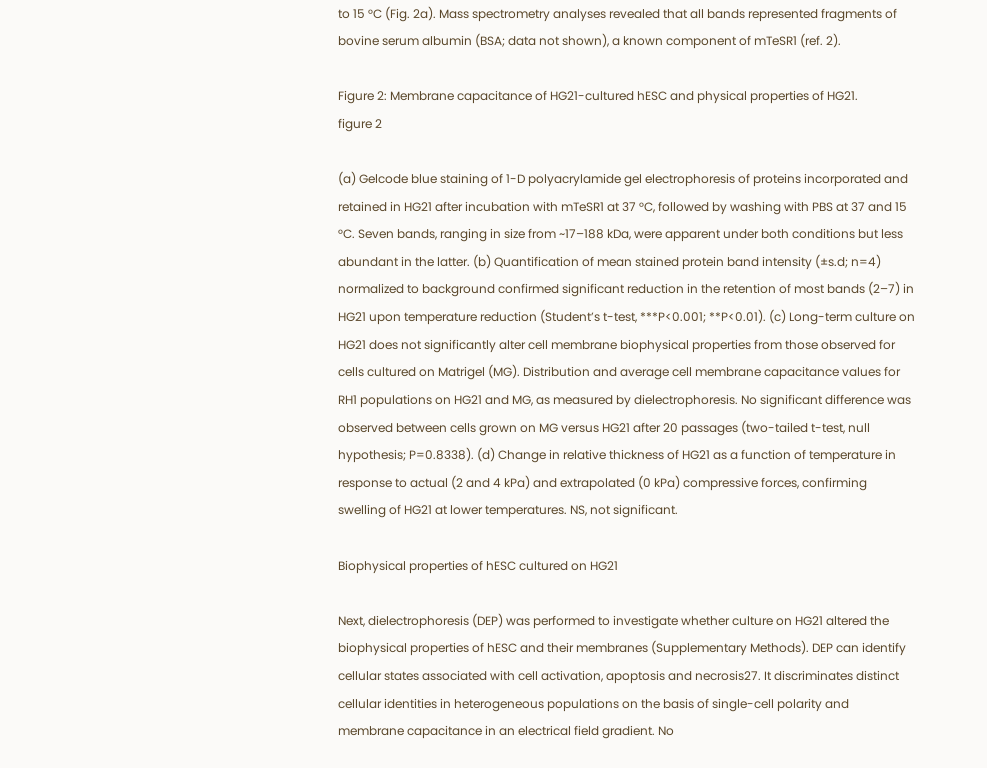to 15 °C (Fig. 2a). Mass spectrometry analyses revealed that all bands represented fragments of bovine serum albumin (BSA; data not shown), a known component of mTeSR1 (ref. 2).

Figure 2: Membrane capacitance of HG21-cultured hESC and physical properties of HG21.
figure 2

(a) Gelcode blue staining of 1-D polyacrylamide gel electrophoresis of proteins incorporated and retained in HG21 after incubation with mTeSR1 at 37 °C, followed by washing with PBS at 37 and 15 °C. Seven bands, ranging in size from ~17–188 kDa, were apparent under both conditions but less abundant in the latter. (b) Quantification of mean stained protein band intensity (±s.d; n=4) normalized to background confirmed significant reduction in the retention of most bands (2–7) in HG21 upon temperature reduction (Student’s t-test, ***P<0.001; **P<0.01). (c) Long-term culture on HG21 does not significantly alter cell membrane biophysical properties from those observed for cells cultured on Matrigel (MG). Distribution and average cell membrane capacitance values for RH1 populations on HG21 and MG, as measured by dielectrophoresis. No significant difference was observed between cells grown on MG versus HG21 after 20 passages (two-tailed t-test, null hypothesis; P=0.8338). (d) Change in relative thickness of HG21 as a function of temperature in response to actual (2 and 4 kPa) and extrapolated (0 kPa) compressive forces, confirming swelling of HG21 at lower temperatures. NS, not significant.

Biophysical properties of hESC cultured on HG21

Next, dielectrophoresis (DEP) was performed to investigate whether culture on HG21 altered the biophysical properties of hESC and their membranes (Supplementary Methods). DEP can identify cellular states associated with cell activation, apoptosis and necrosis27. It discriminates distinct cellular identities in heterogeneous populations on the basis of single-cell polarity and membrane capacitance in an electrical field gradient. No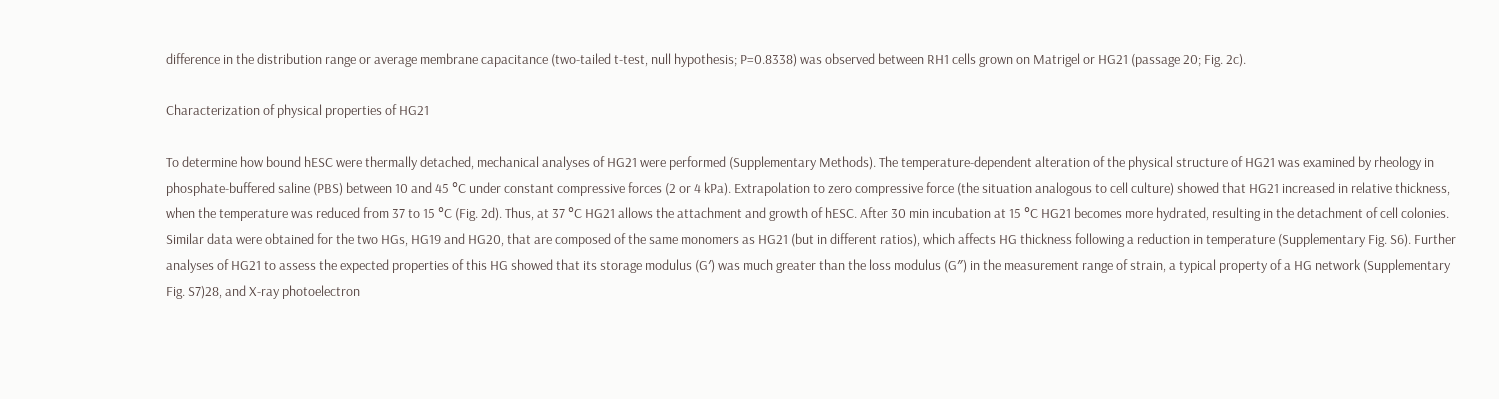difference in the distribution range or average membrane capacitance (two-tailed t-test, null hypothesis; P=0.8338) was observed between RH1 cells grown on Matrigel or HG21 (passage 20; Fig. 2c).

Characterization of physical properties of HG21

To determine how bound hESC were thermally detached, mechanical analyses of HG21 were performed (Supplementary Methods). The temperature-dependent alteration of the physical structure of HG21 was examined by rheology in phosphate-buffered saline (PBS) between 10 and 45 °C under constant compressive forces (2 or 4 kPa). Extrapolation to zero compressive force (the situation analogous to cell culture) showed that HG21 increased in relative thickness, when the temperature was reduced from 37 to 15 °C (Fig. 2d). Thus, at 37 °C HG21 allows the attachment and growth of hESC. After 30 min incubation at 15 °C HG21 becomes more hydrated, resulting in the detachment of cell colonies. Similar data were obtained for the two HGs, HG19 and HG20, that are composed of the same monomers as HG21 (but in different ratios), which affects HG thickness following a reduction in temperature (Supplementary Fig. S6). Further analyses of HG21 to assess the expected properties of this HG showed that its storage modulus (G′) was much greater than the loss modulus (G″) in the measurement range of strain, a typical property of a HG network (Supplementary Fig. S7)28, and X-ray photoelectron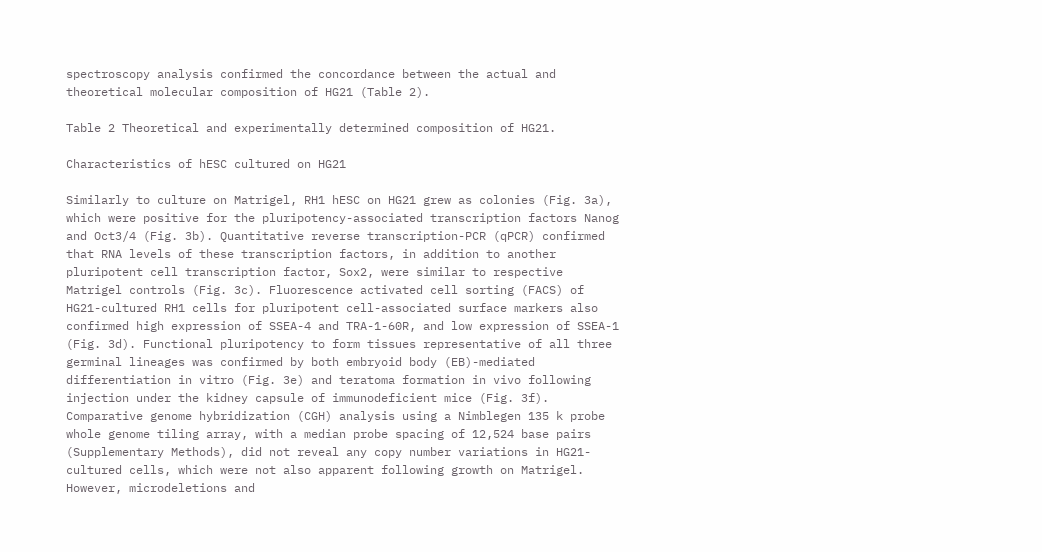spectroscopy analysis confirmed the concordance between the actual and theoretical molecular composition of HG21 (Table 2).

Table 2 Theoretical and experimentally determined composition of HG21.

Characteristics of hESC cultured on HG21

Similarly to culture on Matrigel, RH1 hESC on HG21 grew as colonies (Fig. 3a), which were positive for the pluripotency-associated transcription factors Nanog and Oct3/4 (Fig. 3b). Quantitative reverse transcription-PCR (qPCR) confirmed that RNA levels of these transcription factors, in addition to another pluripotent cell transcription factor, Sox2, were similar to respective Matrigel controls (Fig. 3c). Fluorescence activated cell sorting (FACS) of HG21-cultured RH1 cells for pluripotent cell-associated surface markers also confirmed high expression of SSEA-4 and TRA-1-60R, and low expression of SSEA-1 (Fig. 3d). Functional pluripotency to form tissues representative of all three germinal lineages was confirmed by both embryoid body (EB)-mediated differentiation in vitro (Fig. 3e) and teratoma formation in vivo following injection under the kidney capsule of immunodeficient mice (Fig. 3f). Comparative genome hybridization (CGH) analysis using a Nimblegen 135 k probe whole genome tiling array, with a median probe spacing of 12,524 base pairs (Supplementary Methods), did not reveal any copy number variations in HG21-cultured cells, which were not also apparent following growth on Matrigel. However, microdeletions and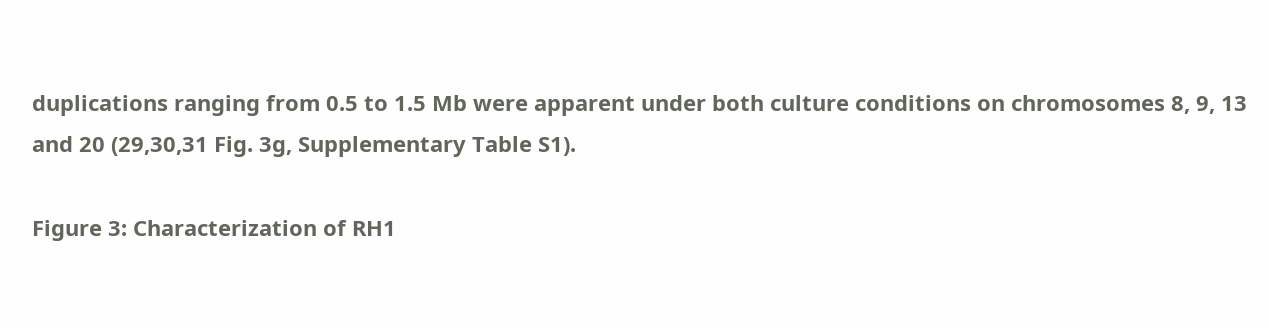duplications ranging from 0.5 to 1.5 Mb were apparent under both culture conditions on chromosomes 8, 9, 13 and 20 (29,30,31 Fig. 3g, Supplementary Table S1).

Figure 3: Characterization of RH1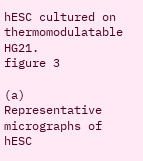hESC cultured on thermomodulatable HG21.
figure 3

(a) Representative micrographs of hESC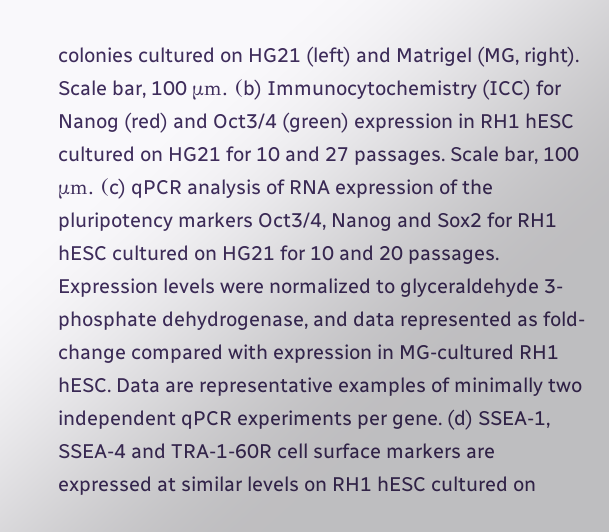colonies cultured on HG21 (left) and Matrigel (MG, right). Scale bar, 100 μm. (b) Immunocytochemistry (ICC) for Nanog (red) and Oct3/4 (green) expression in RH1 hESC cultured on HG21 for 10 and 27 passages. Scale bar, 100 μm. (c) qPCR analysis of RNA expression of the pluripotency markers Oct3/4, Nanog and Sox2 for RH1 hESC cultured on HG21 for 10 and 20 passages. Expression levels were normalized to glyceraldehyde 3-phosphate dehydrogenase, and data represented as fold-change compared with expression in MG-cultured RH1 hESC. Data are representative examples of minimally two independent qPCR experiments per gene. (d) SSEA-1, SSEA-4 and TRA-1-60R cell surface markers are expressed at similar levels on RH1 hESC cultured on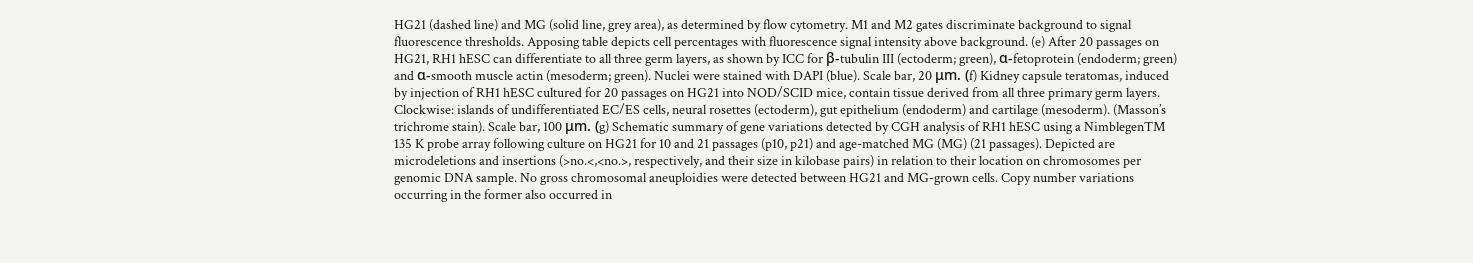HG21 (dashed line) and MG (solid line, grey area), as determined by flow cytometry. M1 and M2 gates discriminate background to signal fluorescence thresholds. Apposing table depicts cell percentages with fluorescence signal intensity above background. (e) After 20 passages on HG21, RH1 hESC can differentiate to all three germ layers, as shown by ICC for β-tubulin III (ectoderm; green), α-fetoprotein (endoderm; green) and α-smooth muscle actin (mesoderm; green). Nuclei were stained with DAPI (blue). Scale bar, 20 μm. (f) Kidney capsule teratomas, induced by injection of RH1 hESC cultured for 20 passages on HG21 into NOD/SCID mice, contain tissue derived from all three primary germ layers. Clockwise: islands of undifferentiated EC/ES cells, neural rosettes (ectoderm), gut epithelium (endoderm) and cartilage (mesoderm). (Masson’s trichrome stain). Scale bar, 100 μm. (g) Schematic summary of gene variations detected by CGH analysis of RH1 hESC using a NimblegenTM 135 K probe array following culture on HG21 for 10 and 21 passages (p10, p21) and age-matched MG (MG) (21 passages). Depicted are microdeletions and insertions (>no.<,<no.>, respectively, and their size in kilobase pairs) in relation to their location on chromosomes per genomic DNA sample. No gross chromosomal aneuploidies were detected between HG21 and MG-grown cells. Copy number variations occurring in the former also occurred in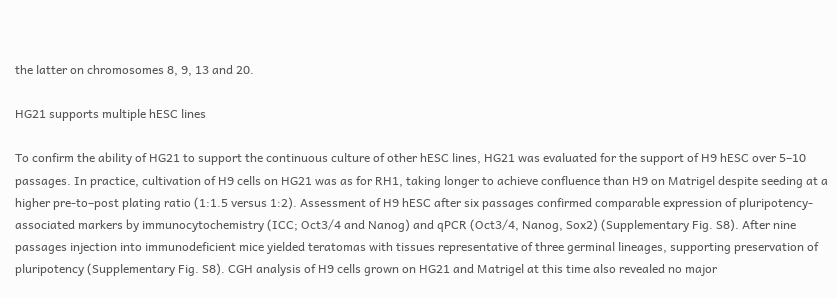the latter on chromosomes 8, 9, 13 and 20.

HG21 supports multiple hESC lines

To confirm the ability of HG21 to support the continuous culture of other hESC lines, HG21 was evaluated for the support of H9 hESC over 5–10 passages. In practice, cultivation of H9 cells on HG21 was as for RH1, taking longer to achieve confluence than H9 on Matrigel despite seeding at a higher pre-to–post plating ratio (1:1.5 versus 1:2). Assessment of H9 hESC after six passages confirmed comparable expression of pluripotency-associated markers by immunocytochemistry (ICC; Oct3/4 and Nanog) and qPCR (Oct3/4, Nanog, Sox2) (Supplementary Fig. S8). After nine passages injection into immunodeficient mice yielded teratomas with tissues representative of three germinal lineages, supporting preservation of pluripotency (Supplementary Fig. S8). CGH analysis of H9 cells grown on HG21 and Matrigel at this time also revealed no major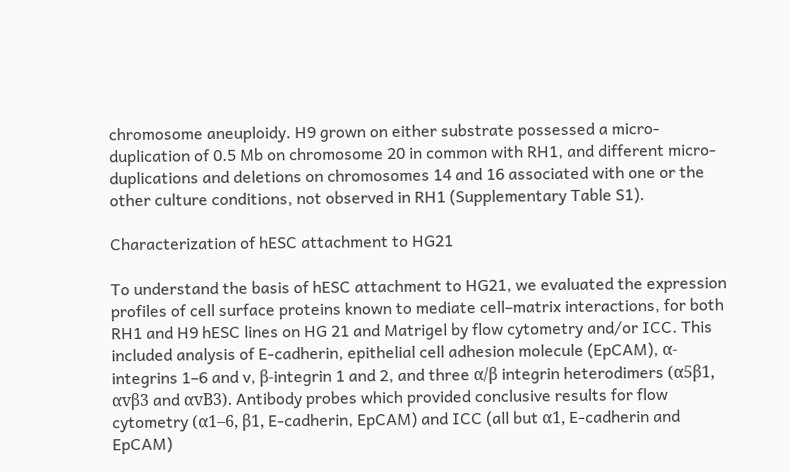chromosome aneuploidy. H9 grown on either substrate possessed a micro-duplication of 0.5 Mb on chromosome 20 in common with RH1, and different micro-duplications and deletions on chromosomes 14 and 16 associated with one or the other culture conditions, not observed in RH1 (Supplementary Table S1).

Characterization of hESC attachment to HG21

To understand the basis of hESC attachment to HG21, we evaluated the expression profiles of cell surface proteins known to mediate cell–matrix interactions, for both RH1 and H9 hESC lines on HG 21 and Matrigel by flow cytometry and/or ICC. This included analysis of E-cadherin, epithelial cell adhesion molecule (EpCAM), α-integrins 1–6 and v, β-integrin 1 and 2, and three α/β integrin heterodimers (α5β1, αvβ3 and αvB3). Antibody probes which provided conclusive results for flow cytometry (α1–6, β1, E-cadherin, EpCAM) and ICC (all but α1, E-cadherin and EpCAM)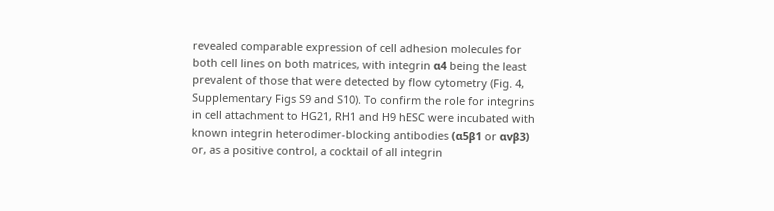revealed comparable expression of cell adhesion molecules for both cell lines on both matrices, with integrin α4 being the least prevalent of those that were detected by flow cytometry (Fig. 4, Supplementary Figs S9 and S10). To confirm the role for integrins in cell attachment to HG21, RH1 and H9 hESC were incubated with known integrin heterodimer-blocking antibodies (α5β1 or αvβ3) or, as a positive control, a cocktail of all integrin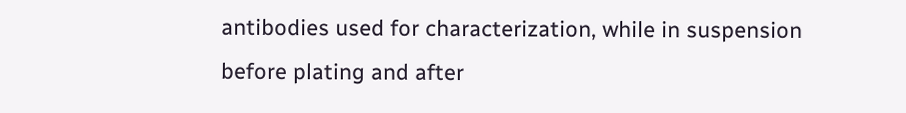antibodies used for characterization, while in suspension before plating and after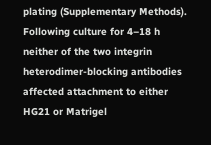plating (Supplementary Methods). Following culture for 4–18 h neither of the two integrin heterodimer-blocking antibodies affected attachment to either HG21 or Matrigel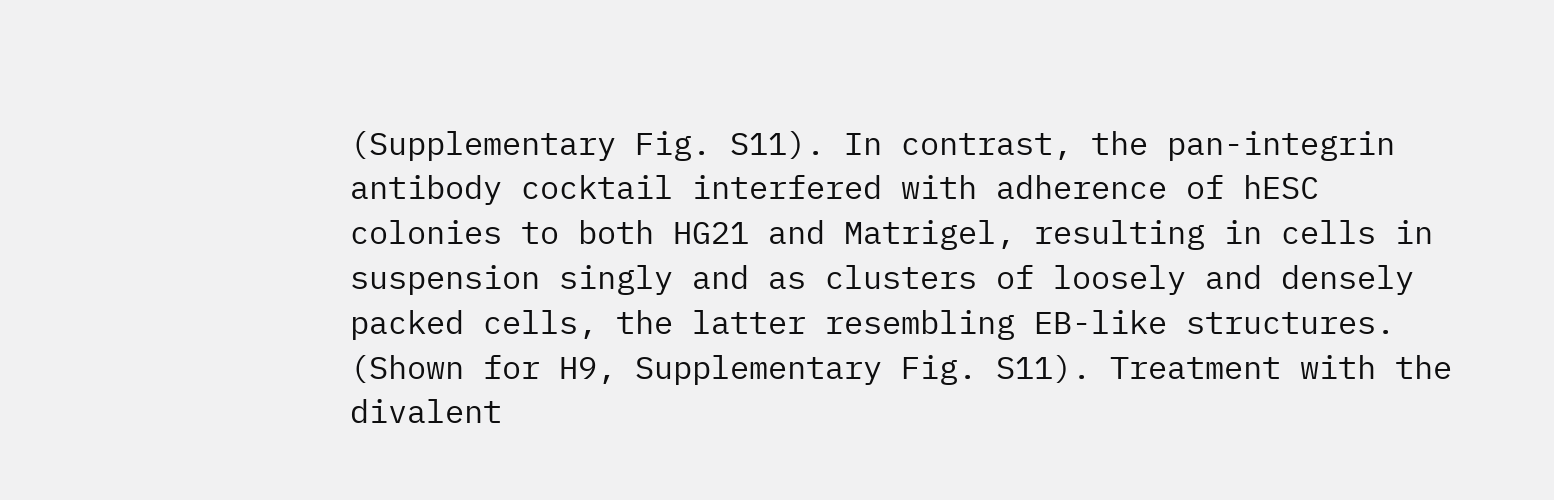(Supplementary Fig. S11). In contrast, the pan-integrin antibody cocktail interfered with adherence of hESC colonies to both HG21 and Matrigel, resulting in cells in suspension singly and as clusters of loosely and densely packed cells, the latter resembling EB-like structures. (Shown for H9, Supplementary Fig. S11). Treatment with the divalent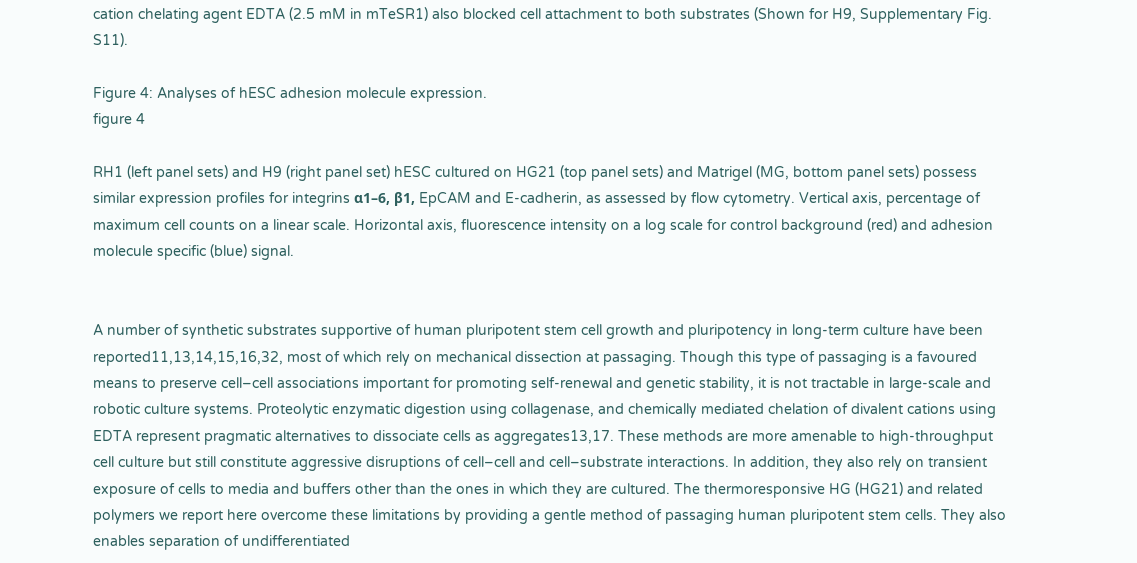cation chelating agent EDTA (2.5 mM in mTeSR1) also blocked cell attachment to both substrates (Shown for H9, Supplementary Fig. S11).

Figure 4: Analyses of hESC adhesion molecule expression.
figure 4

RH1 (left panel sets) and H9 (right panel set) hESC cultured on HG21 (top panel sets) and Matrigel (MG, bottom panel sets) possess similar expression profiles for integrins α1–6, β1, EpCAM and E-cadherin, as assessed by flow cytometry. Vertical axis, percentage of maximum cell counts on a linear scale. Horizontal axis, fluorescence intensity on a log scale for control background (red) and adhesion molecule specific (blue) signal.


A number of synthetic substrates supportive of human pluripotent stem cell growth and pluripotency in long-term culture have been reported11,13,14,15,16,32, most of which rely on mechanical dissection at passaging. Though this type of passaging is a favoured means to preserve cell–cell associations important for promoting self-renewal and genetic stability, it is not tractable in large-scale and robotic culture systems. Proteolytic enzymatic digestion using collagenase, and chemically mediated chelation of divalent cations using EDTA represent pragmatic alternatives to dissociate cells as aggregates13,17. These methods are more amenable to high-throughput cell culture but still constitute aggressive disruptions of cell–cell and cell–substrate interactions. In addition, they also rely on transient exposure of cells to media and buffers other than the ones in which they are cultured. The thermoresponsive HG (HG21) and related polymers we report here overcome these limitations by providing a gentle method of passaging human pluripotent stem cells. They also enables separation of undifferentiated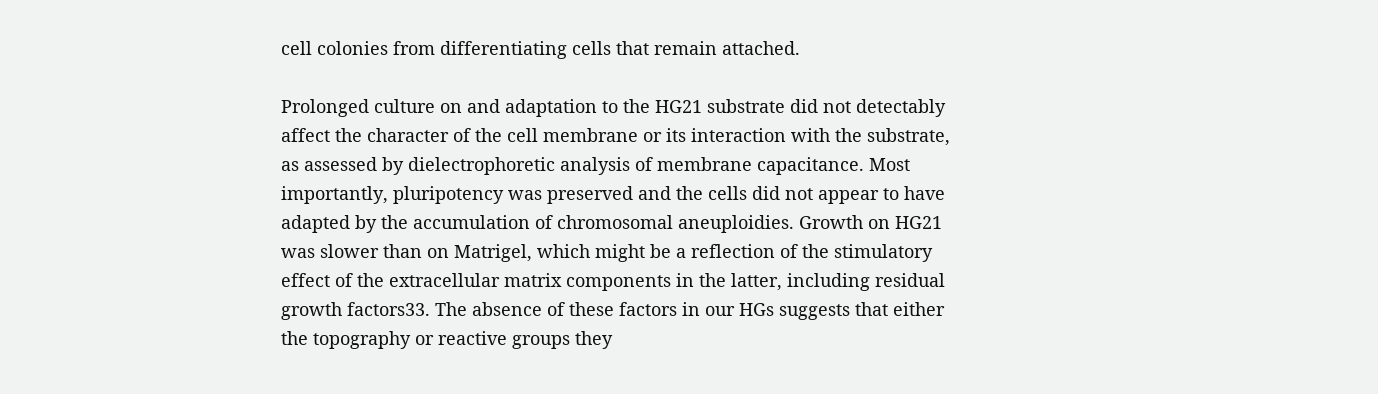cell colonies from differentiating cells that remain attached.

Prolonged culture on and adaptation to the HG21 substrate did not detectably affect the character of the cell membrane or its interaction with the substrate, as assessed by dielectrophoretic analysis of membrane capacitance. Most importantly, pluripotency was preserved and the cells did not appear to have adapted by the accumulation of chromosomal aneuploidies. Growth on HG21 was slower than on Matrigel, which might be a reflection of the stimulatory effect of the extracellular matrix components in the latter, including residual growth factors33. The absence of these factors in our HGs suggests that either the topography or reactive groups they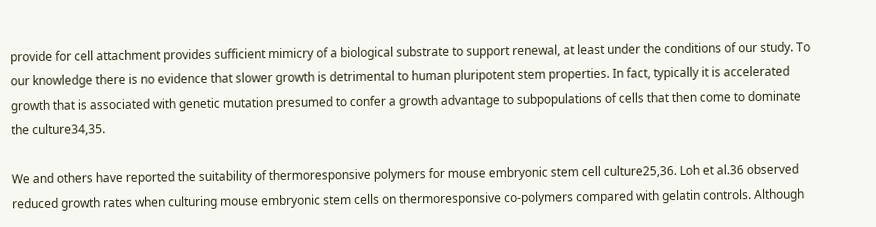provide for cell attachment provides sufficient mimicry of a biological substrate to support renewal, at least under the conditions of our study. To our knowledge there is no evidence that slower growth is detrimental to human pluripotent stem properties. In fact, typically it is accelerated growth that is associated with genetic mutation presumed to confer a growth advantage to subpopulations of cells that then come to dominate the culture34,35.

We and others have reported the suitability of thermoresponsive polymers for mouse embryonic stem cell culture25,36. Loh et al.36 observed reduced growth rates when culturing mouse embryonic stem cells on thermoresponsive co-polymers compared with gelatin controls. Although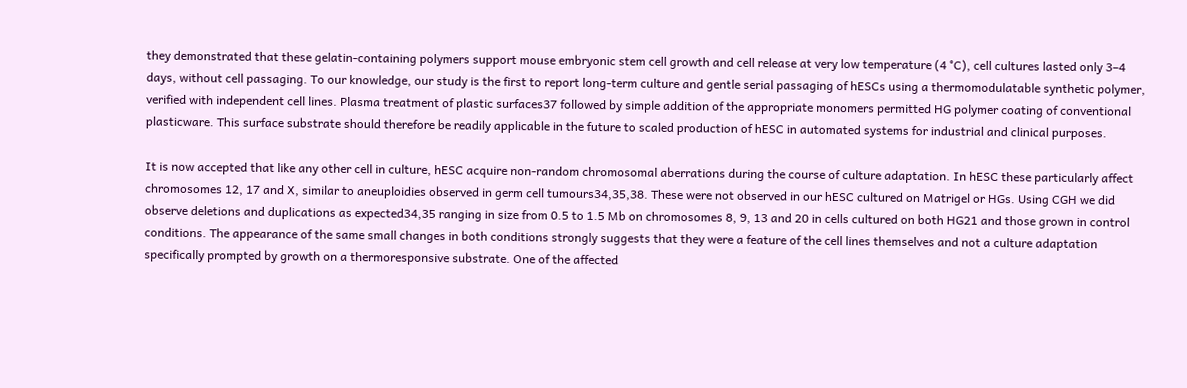they demonstrated that these gelatin-containing polymers support mouse embryonic stem cell growth and cell release at very low temperature (4 °C), cell cultures lasted only 3–4 days, without cell passaging. To our knowledge, our study is the first to report long-term culture and gentle serial passaging of hESCs using a thermomodulatable synthetic polymer, verified with independent cell lines. Plasma treatment of plastic surfaces37 followed by simple addition of the appropriate monomers permitted HG polymer coating of conventional plasticware. This surface substrate should therefore be readily applicable in the future to scaled production of hESC in automated systems for industrial and clinical purposes.

It is now accepted that like any other cell in culture, hESC acquire non-random chromosomal aberrations during the course of culture adaptation. In hESC these particularly affect chromosomes 12, 17 and X, similar to aneuploidies observed in germ cell tumours34,35,38. These were not observed in our hESC cultured on Matrigel or HGs. Using CGH we did observe deletions and duplications as expected34,35 ranging in size from 0.5 to 1.5 Mb on chromosomes 8, 9, 13 and 20 in cells cultured on both HG21 and those grown in control conditions. The appearance of the same small changes in both conditions strongly suggests that they were a feature of the cell lines themselves and not a culture adaptation specifically prompted by growth on a thermoresponsive substrate. One of the affected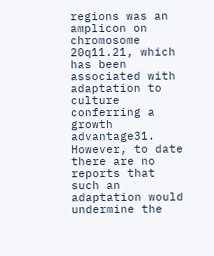regions was an amplicon on chromosome 20q11.21, which has been associated with adaptation to culture conferring a growth advantage31. However, to date there are no reports that such an adaptation would undermine the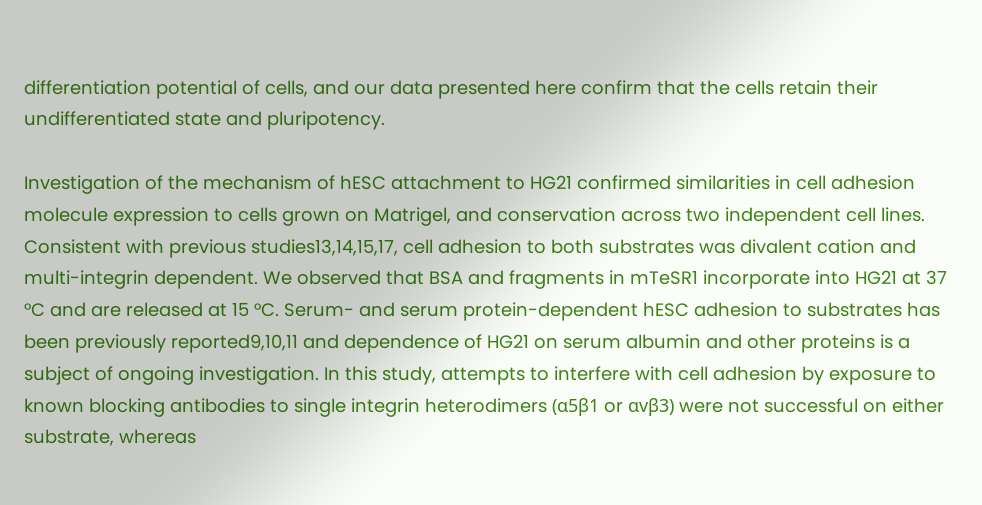differentiation potential of cells, and our data presented here confirm that the cells retain their undifferentiated state and pluripotency.

Investigation of the mechanism of hESC attachment to HG21 confirmed similarities in cell adhesion molecule expression to cells grown on Matrigel, and conservation across two independent cell lines. Consistent with previous studies13,14,15,17, cell adhesion to both substrates was divalent cation and multi-integrin dependent. We observed that BSA and fragments in mTeSR1 incorporate into HG21 at 37 °C and are released at 15 °C. Serum- and serum protein-dependent hESC adhesion to substrates has been previously reported9,10,11 and dependence of HG21 on serum albumin and other proteins is a subject of ongoing investigation. In this study, attempts to interfere with cell adhesion by exposure to known blocking antibodies to single integrin heterodimers (α5β1 or αvβ3) were not successful on either substrate, whereas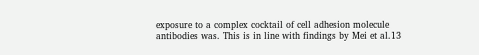exposure to a complex cocktail of cell adhesion molecule antibodies was. This is in line with findings by Mei et al.13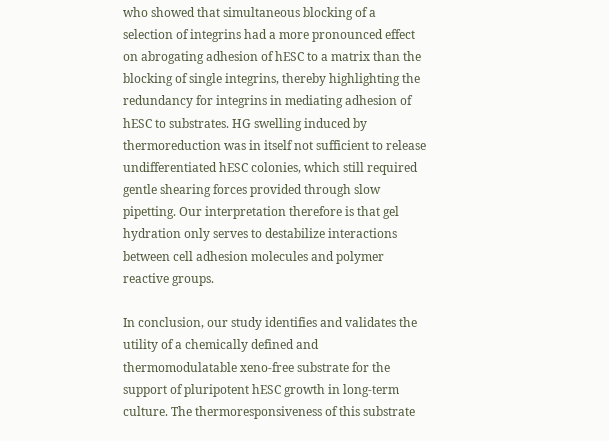who showed that simultaneous blocking of a selection of integrins had a more pronounced effect on abrogating adhesion of hESC to a matrix than the blocking of single integrins, thereby highlighting the redundancy for integrins in mediating adhesion of hESC to substrates. HG swelling induced by thermoreduction was in itself not sufficient to release undifferentiated hESC colonies, which still required gentle shearing forces provided through slow pipetting. Our interpretation therefore is that gel hydration only serves to destabilize interactions between cell adhesion molecules and polymer reactive groups.

In conclusion, our study identifies and validates the utility of a chemically defined and thermomodulatable xeno-free substrate for the support of pluripotent hESC growth in long-term culture. The thermoresponsiveness of this substrate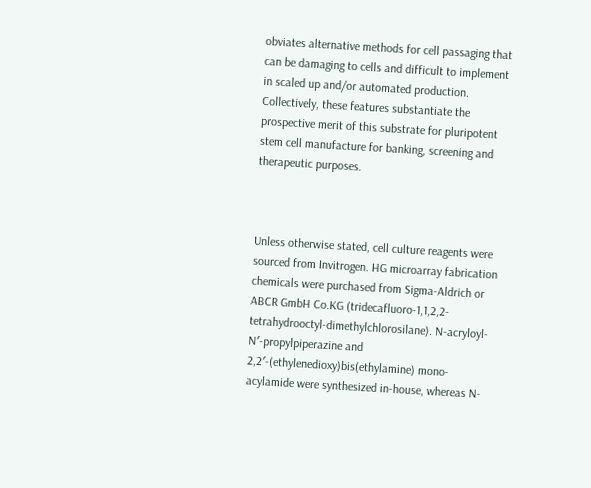obviates alternative methods for cell passaging that can be damaging to cells and difficult to implement in scaled up and/or automated production. Collectively, these features substantiate the prospective merit of this substrate for pluripotent stem cell manufacture for banking, screening and therapeutic purposes.



Unless otherwise stated, cell culture reagents were sourced from Invitrogen. HG microarray fabrication chemicals were purchased from Sigma-Aldrich or ABCR GmbH Co.KG (tridecafluoro-1,1,2,2-tetrahydrooctyl-dimethylchlorosilane). N-acryloyl-N′-propylpiperazine and 2,2′-(ethylenedioxy)bis(ethylamine) mono-acylamide were synthesized in-house, whereas N-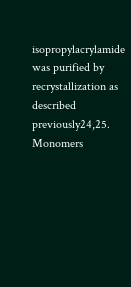isopropylacrylamide was purified by recrystallization as described previously24,25. Monomers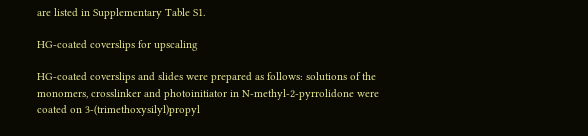are listed in Supplementary Table S1.

HG-coated coverslips for upscaling

HG-coated coverslips and slides were prepared as follows: solutions of the monomers, crosslinker and photoinitiator in N-methyl-2-pyrrolidone were coated on 3-(trimethoxysilyl)propyl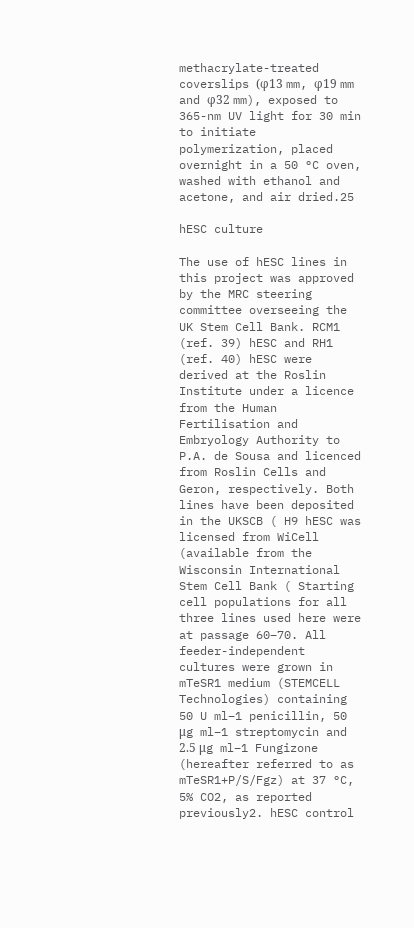methacrylate-treated coverslips (φ13 mm, φ19 mm and φ32 mm), exposed to 365-nm UV light for 30 min to initiate polymerization, placed overnight in a 50 °C oven, washed with ethanol and acetone, and air dried.25

hESC culture

The use of hESC lines in this project was approved by the MRC steering committee overseeing the UK Stem Cell Bank. RCM1 (ref. 39) hESC and RH1 (ref. 40) hESC were derived at the Roslin Institute under a licence from the Human Fertilisation and Embryology Authority to P.A. de Sousa and licenced from Roslin Cells and Geron, respectively. Both lines have been deposited in the UKSCB ( H9 hESC was licensed from WiCell (available from the Wisconsin International Stem Cell Bank ( Starting cell populations for all three lines used here were at passage 60–70. All feeder-independent cultures were grown in mTeSR1 medium (STEMCELL Technologies) containing 50 U ml−1 penicillin, 50 μg ml−1 streptomycin and 2.5 μg ml−1 Fungizone (hereafter referred to as mTeSR1+P/S/Fgz) at 37 °C, 5% CO2, as reported previously2. hESC control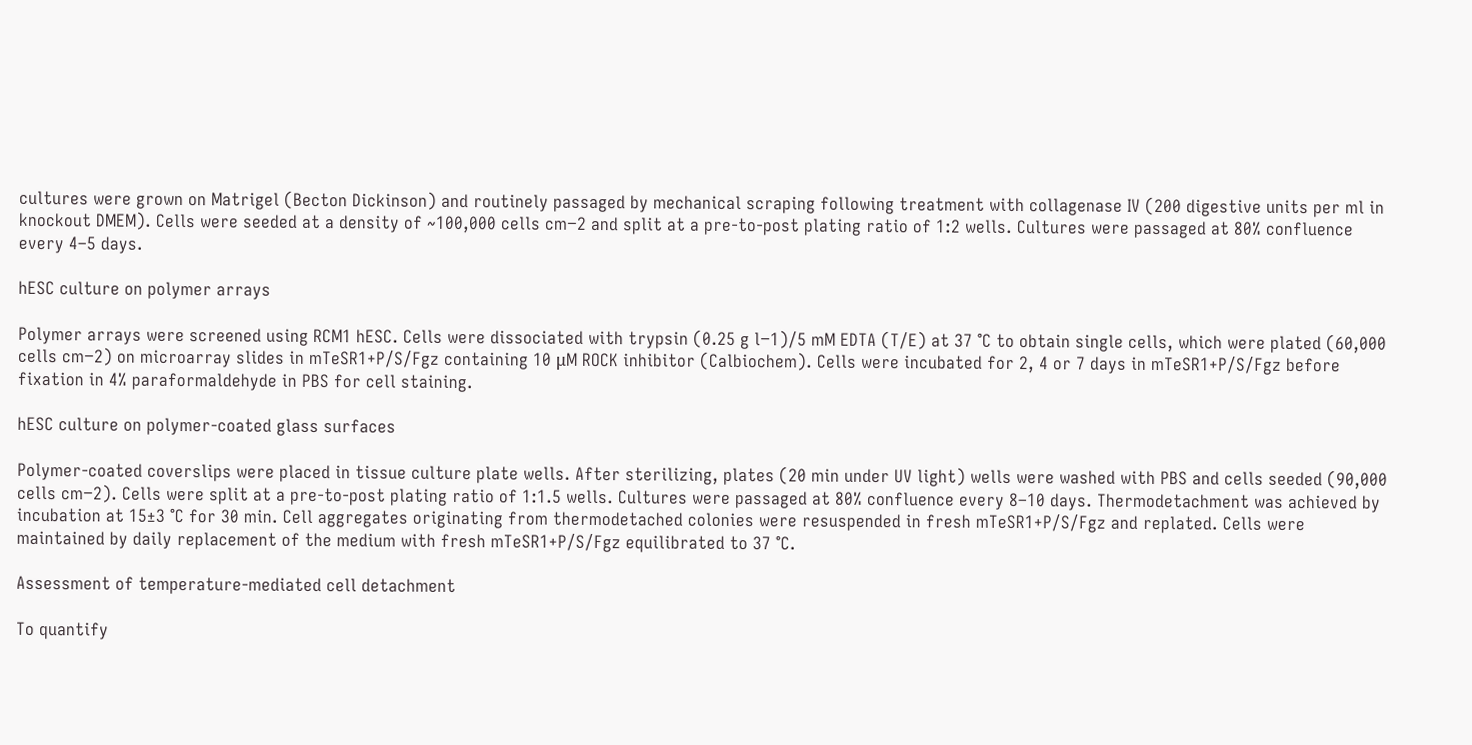cultures were grown on Matrigel (Becton Dickinson) and routinely passaged by mechanical scraping following treatment with collagenase IV (200 digestive units per ml in knockout DMEM). Cells were seeded at a density of ~100,000 cells cm−2 and split at a pre-to-post plating ratio of 1:2 wells. Cultures were passaged at 80% confluence every 4–5 days.

hESC culture on polymer arrays

Polymer arrays were screened using RCM1 hESC. Cells were dissociated with trypsin (0.25 g l−1)/5 mM EDTA (T/E) at 37 °C to obtain single cells, which were plated (60,000 cells cm−2) on microarray slides in mTeSR1+P/S/Fgz containing 10 μM ROCK inhibitor (Calbiochem). Cells were incubated for 2, 4 or 7 days in mTeSR1+P/S/Fgz before fixation in 4% paraformaldehyde in PBS for cell staining.

hESC culture on polymer-coated glass surfaces

Polymer-coated coverslips were placed in tissue culture plate wells. After sterilizing, plates (20 min under UV light) wells were washed with PBS and cells seeded (90,000 cells cm−2). Cells were split at a pre-to-post plating ratio of 1:1.5 wells. Cultures were passaged at 80% confluence every 8–10 days. Thermodetachment was achieved by incubation at 15±3 °C for 30 min. Cell aggregates originating from thermodetached colonies were resuspended in fresh mTeSR1+P/S/Fgz and replated. Cells were maintained by daily replacement of the medium with fresh mTeSR1+P/S/Fgz equilibrated to 37 °C.

Assessment of temperature-mediated cell detachment

To quantify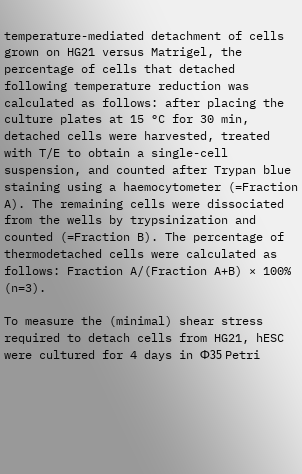temperature-mediated detachment of cells grown on HG21 versus Matrigel, the percentage of cells that detached following temperature reduction was calculated as follows: after placing the culture plates at 15 °C for 30 min, detached cells were harvested, treated with T/E to obtain a single-cell suspension, and counted after Trypan blue staining using a haemocytometer (=Fraction A). The remaining cells were dissociated from the wells by trypsinization and counted (=Fraction B). The percentage of thermodetached cells were calculated as follows: Fraction A/(Fraction A+B) × 100% (n=3).

To measure the (minimal) shear stress required to detach cells from HG21, hESC were cultured for 4 days in Φ35 Petri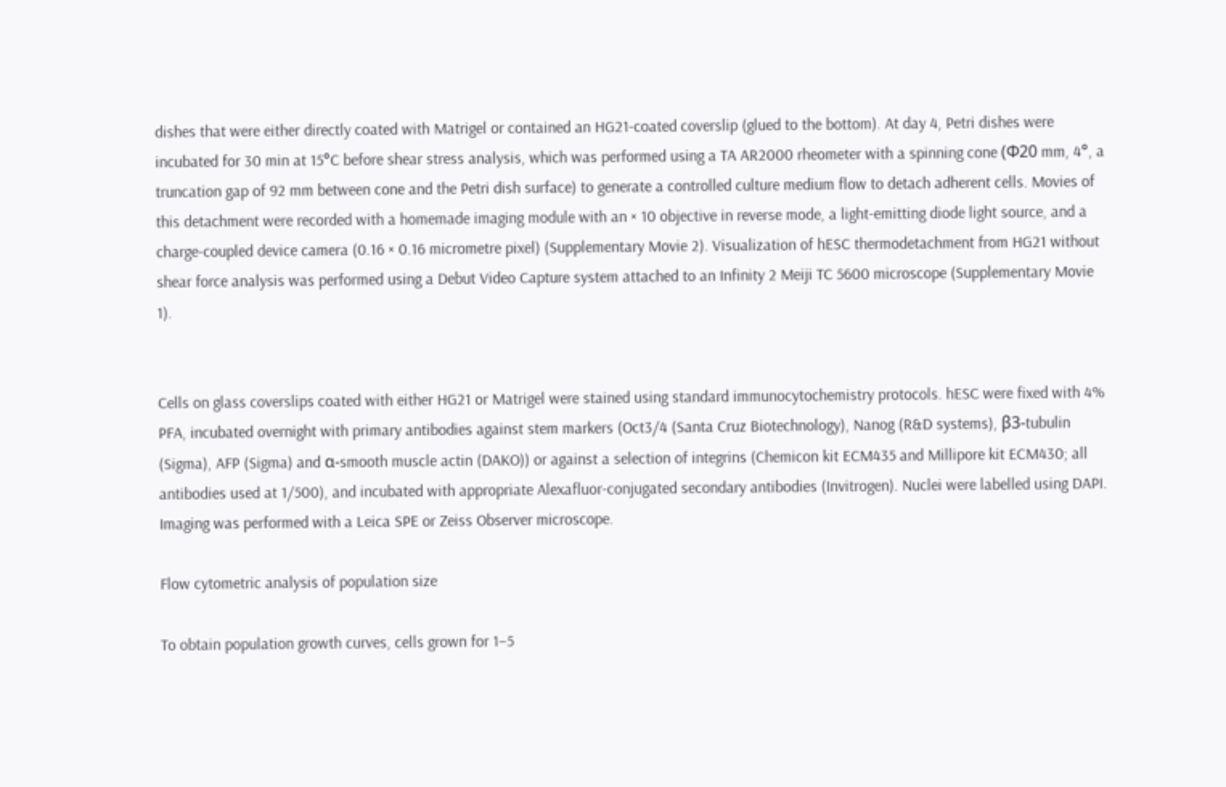dishes that were either directly coated with Matrigel or contained an HG21-coated coverslip (glued to the bottom). At day 4, Petri dishes were incubated for 30 min at 15°C before shear stress analysis, which was performed using a TA AR2000 rheometer with a spinning cone (Φ20 mm, 4°, a truncation gap of 92 mm between cone and the Petri dish surface) to generate a controlled culture medium flow to detach adherent cells. Movies of this detachment were recorded with a homemade imaging module with an × 10 objective in reverse mode, a light-emitting diode light source, and a charge-coupled device camera (0.16 × 0.16 micrometre pixel) (Supplementary Movie 2). Visualization of hESC thermodetachment from HG21 without shear force analysis was performed using a Debut Video Capture system attached to an Infinity 2 Meiji TC 5600 microscope (Supplementary Movie 1).


Cells on glass coverslips coated with either HG21 or Matrigel were stained using standard immunocytochemistry protocols. hESC were fixed with 4% PFA, incubated overnight with primary antibodies against stem markers (Oct3/4 (Santa Cruz Biotechnology), Nanog (R&D systems), β3-tubulin (Sigma), AFP (Sigma) and α-smooth muscle actin (DAKO)) or against a selection of integrins (Chemicon kit ECM435 and Millipore kit ECM430; all antibodies used at 1/500), and incubated with appropriate Alexafluor-conjugated secondary antibodies (Invitrogen). Nuclei were labelled using DAPI. Imaging was performed with a Leica SPE or Zeiss Observer microscope.

Flow cytometric analysis of population size

To obtain population growth curves, cells grown for 1−5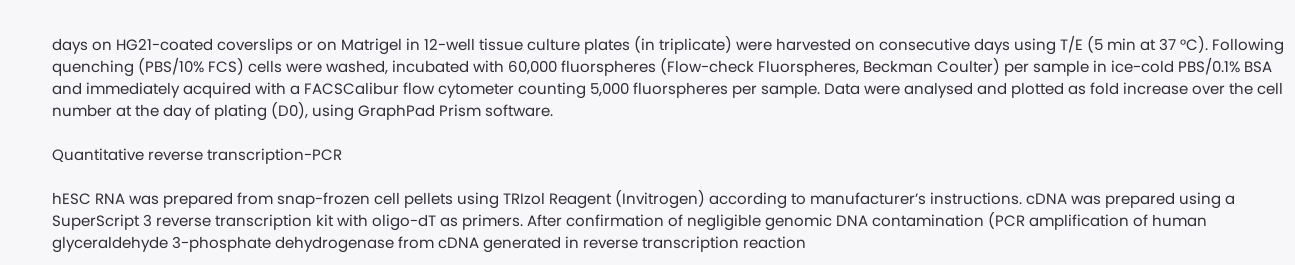days on HG21-coated coverslips or on Matrigel in 12-well tissue culture plates (in triplicate) were harvested on consecutive days using T/E (5 min at 37 °C). Following quenching (PBS/10% FCS) cells were washed, incubated with 60,000 fluorspheres (Flow-check Fluorspheres, Beckman Coulter) per sample in ice-cold PBS/0.1% BSA and immediately acquired with a FACSCalibur flow cytometer counting 5,000 fluorspheres per sample. Data were analysed and plotted as fold increase over the cell number at the day of plating (D0), using GraphPad Prism software.

Quantitative reverse transcription-PCR

hESC RNA was prepared from snap-frozen cell pellets using TRIzol Reagent (Invitrogen) according to manufacturer’s instructions. cDNA was prepared using a SuperScript 3 reverse transcription kit with oligo-dT as primers. After confirmation of negligible genomic DNA contamination (PCR amplification of human glyceraldehyde 3-phosphate dehydrogenase from cDNA generated in reverse transcription reaction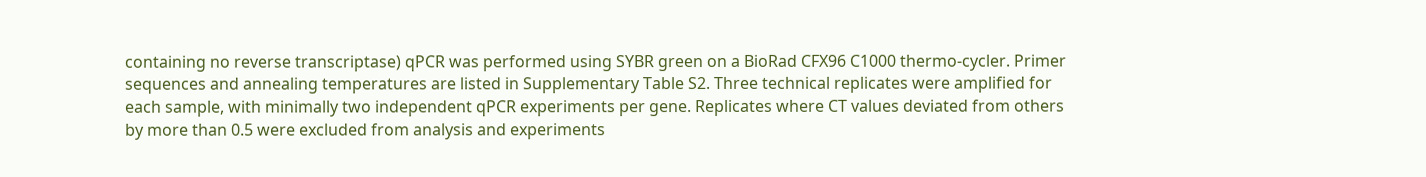containing no reverse transcriptase) qPCR was performed using SYBR green on a BioRad CFX96 C1000 thermo-cycler. Primer sequences and annealing temperatures are listed in Supplementary Table S2. Three technical replicates were amplified for each sample, with minimally two independent qPCR experiments per gene. Replicates where CT values deviated from others by more than 0.5 were excluded from analysis and experiments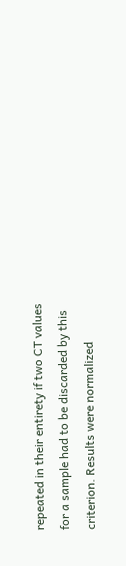repeated in their entirety if two CT values for a sample had to be discarded by this criterion. Results were normalized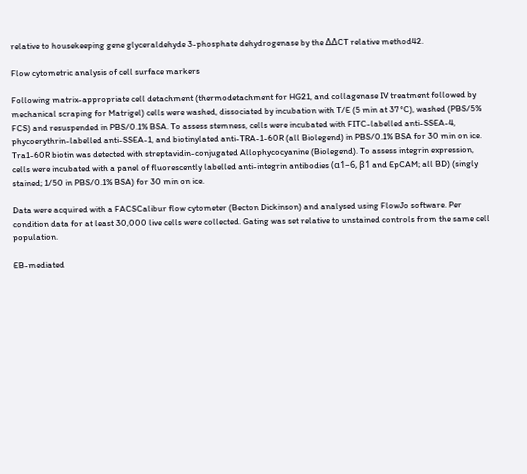relative to housekeeping gene glyceraldehyde 3-phosphate dehydrogenase by the ΔΔCT relative method42.

Flow cytometric analysis of cell surface markers

Following matrix-appropriate cell detachment (thermodetachment for HG21, and collagenase IV treatment followed by mechanical scraping for Matrigel) cells were washed, dissociated by incubation with T/E (5 min at 37 °C), washed (PBS/5% FCS) and resuspended in PBS/0.1% BSA. To assess stemness, cells were incubated with FITC-labelled anti-SSEA-4, phycoerythrin-labelled anti-SSEA-1, and biotinylated anti-TRA-1-60R (all Biolegend) in PBS/0.1% BSA for 30 min on ice. Tra1-60R biotin was detected with streptavidin-conjugated Allophycocyanine (Biolegend). To assess integrin expression, cells were incubated with a panel of fluorescently labelled anti-integrin antibodies (α1–6, β1 and EpCAM; all BD) (singly stained; 1/50 in PBS/0.1% BSA) for 30 min on ice.

Data were acquired with a FACSCalibur flow cytometer (Becton Dickinson) and analysed using FlowJo software. Per condition data for at least 30,000 live cells were collected. Gating was set relative to unstained controls from the same cell population.

EB-mediated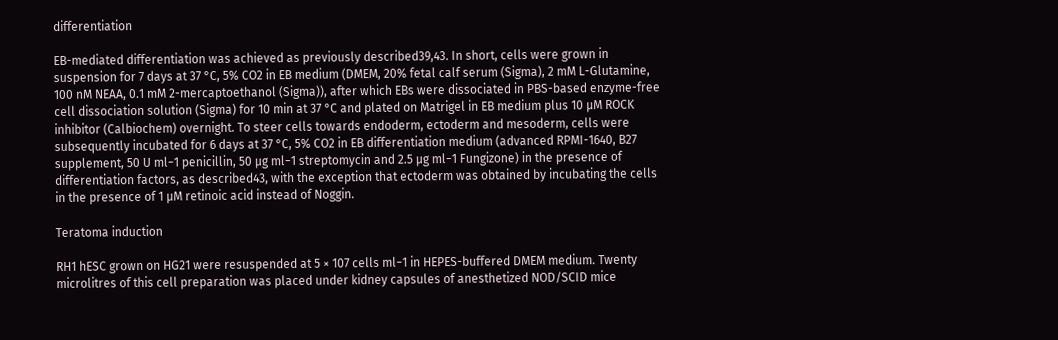differentiation

EB-mediated differentiation was achieved as previously described39,43. In short, cells were grown in suspension for 7 days at 37 °C, 5% CO2 in EB medium (DMEM, 20% fetal calf serum (Sigma), 2 mM L-Glutamine, 100 nM NEAA, 0.1 mM 2-mercaptoethanol (Sigma)), after which EBs were dissociated in PBS-based enzyme-free cell dissociation solution (Sigma) for 10 min at 37 °C and plated on Matrigel in EB medium plus 10 μM ROCK inhibitor (Calbiochem) overnight. To steer cells towards endoderm, ectoderm and mesoderm, cells were subsequently incubated for 6 days at 37 °C, 5% CO2 in EB differentiation medium (advanced RPMI-1640, B27 supplement, 50 U ml−1 penicillin, 50 μg ml−1 streptomycin and 2.5 μg ml−1 Fungizone) in the presence of differentiation factors, as described43, with the exception that ectoderm was obtained by incubating the cells in the presence of 1 μM retinoic acid instead of Noggin.

Teratoma induction

RH1 hESC grown on HG21 were resuspended at 5 × 107 cells ml−1 in HEPES-buffered DMEM medium. Twenty microlitres of this cell preparation was placed under kidney capsules of anesthetized NOD/SCID mice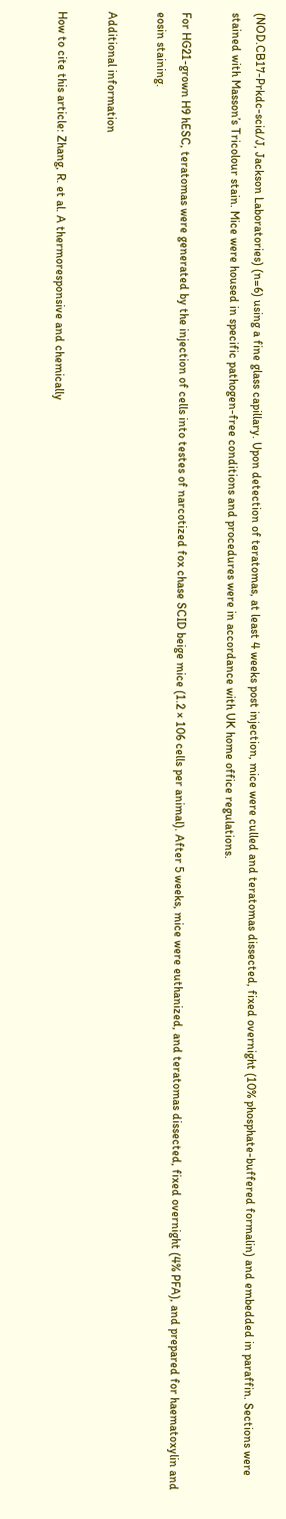(NOD.CB17-Prkdc-scid/J, Jackson Laboratories) (n=6) using a fine glass capillary. Upon detection of teratomas, at least 4 weeks post injection, mice were culled and teratomas dissected, fixed overnight (10% phosphate-buffered formalin) and embedded in paraffin. Sections were stained with Masson’s Tricolour stain. Mice were housed in specific pathogen-free conditions and procedures were in accordance with UK home office regulations.

For HG21-grown H9 hESC, teratomas were generated by the injection of cells into testes of narcotized fox chase SCID beige mice (1.2 × 106 cells per animal). After 5 weeks, mice were euthanized, and teratomas dissected, fixed overnight (4% PFA), and prepared for haematoxylin and eosin staining.

Additional information

How to cite this article: Zhang, R. et al. A thermoresponsive and chemically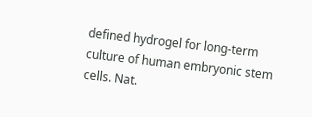defined hydrogel for long-term culture of human embryonic stem cells. Nat.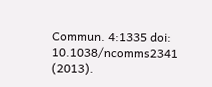Commun. 4:1335 doi: 10.1038/ncomms2341 (2013).